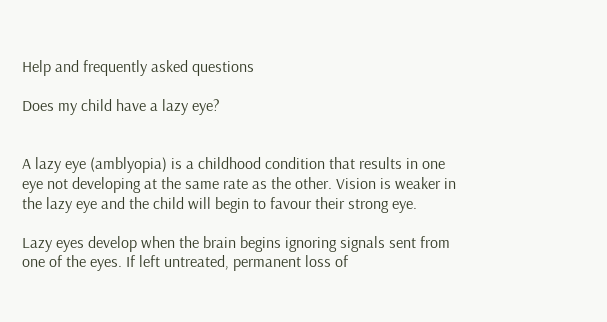Help and frequently asked questions

Does my child have a lazy eye?


A lazy eye (amblyopia) is a childhood condition that results in one eye not developing at the same rate as the other. Vision is weaker in the lazy eye and the child will begin to favour their strong eye.

Lazy eyes develop when the brain begins ignoring signals sent from one of the eyes. If left untreated, permanent loss of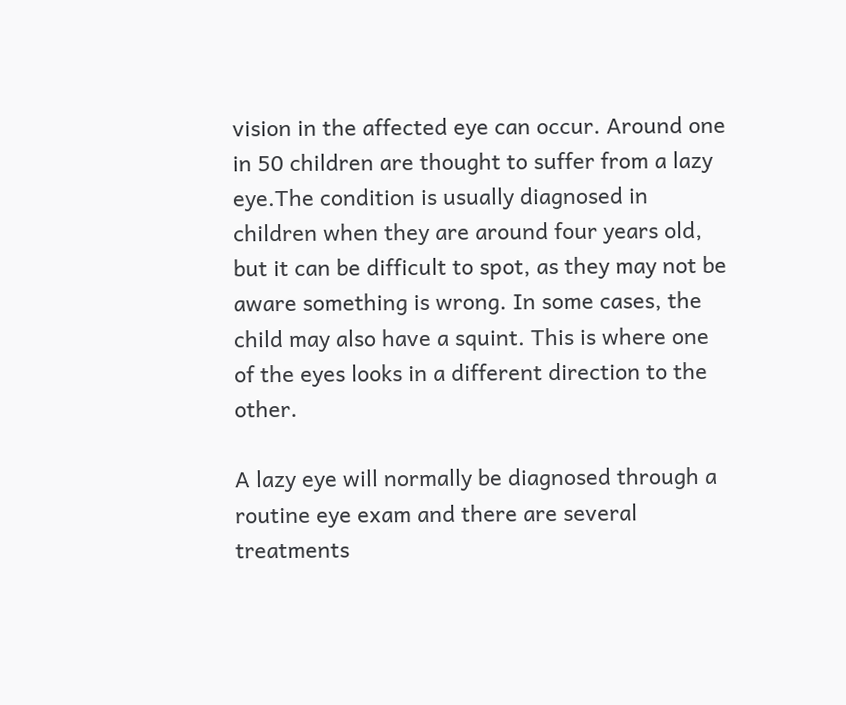vision in the affected eye can occur. Around one in 50 children are thought to suffer from a lazy eye.The condition is usually diagnosed in children when they are around four years old, but it can be difficult to spot, as they may not be aware something is wrong. In some cases, the child may also have a squint. This is where one of the eyes looks in a different direction to the other.

A lazy eye will normally be diagnosed through a routine eye exam and there are several treatments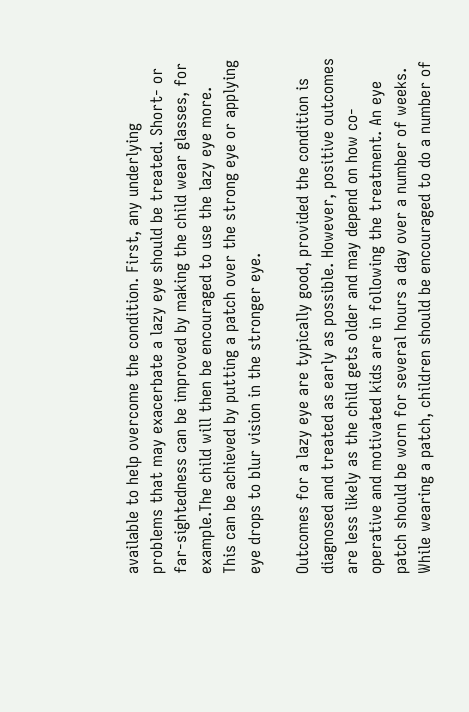available to help overcome the condition. First, any underlying problems that may exacerbate a lazy eye should be treated. Short- or far-sightedness can be improved by making the child wear glasses, for example.The child will then be encouraged to use the lazy eye more. This can be achieved by putting a patch over the strong eye or applying eye drops to blur vision in the stronger eye.

Outcomes for a lazy eye are typically good, provided the condition is diagnosed and treated as early as possible. However, positive outcomes are less likely as the child gets older and may depend on how co-operative and motivated kids are in following the treatment. An eye patch should be worn for several hours a day over a number of weeks. While wearing a patch, children should be encouraged to do a number of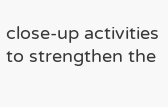close-up activities to strengthen the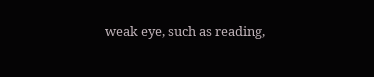weak eye, such as reading,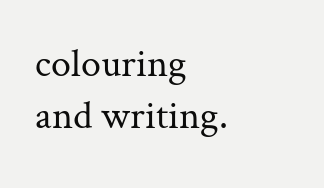colouring and writing.